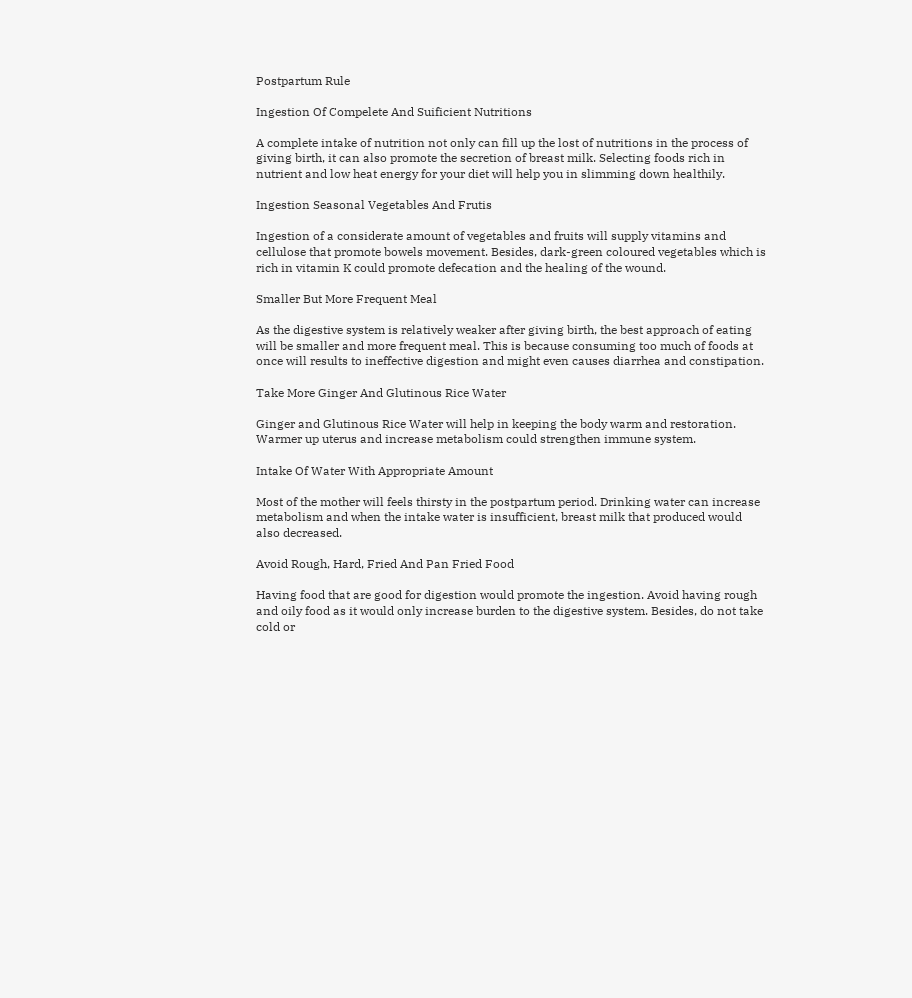Postpartum Rule

Ingestion Of Compelete And Suificient Nutritions

A complete intake of nutrition not only can fill up the lost of nutritions in the process of giving birth, it can also promote the secretion of breast milk. Selecting foods rich in nutrient and low heat energy for your diet will help you in slimming down healthily.

Ingestion Seasonal Vegetables And Frutis

Ingestion of a considerate amount of vegetables and fruits will supply vitamins and cellulose that promote bowels movement. Besides, dark-green coloured vegetables which is rich in vitamin K could promote defecation and the healing of the wound.

Smaller But More Frequent Meal

As the digestive system is relatively weaker after giving birth, the best approach of eating will be smaller and more frequent meal. This is because consuming too much of foods at once will results to ineffective digestion and might even causes diarrhea and constipation.

Take More Ginger And Glutinous Rice Water

Ginger and Glutinous Rice Water will help in keeping the body warm and restoration. Warmer up uterus and increase metabolism could strengthen immune system.

Intake Of Water With Appropriate Amount

Most of the mother will feels thirsty in the postpartum period. Drinking water can increase metabolism and when the intake water is insufficient, breast milk that produced would also decreased.

Avoid Rough, Hard, Fried And Pan Fried Food

Having food that are good for digestion would promote the ingestion. Avoid having rough and oily food as it would only increase burden to the digestive system. Besides, do not take cold or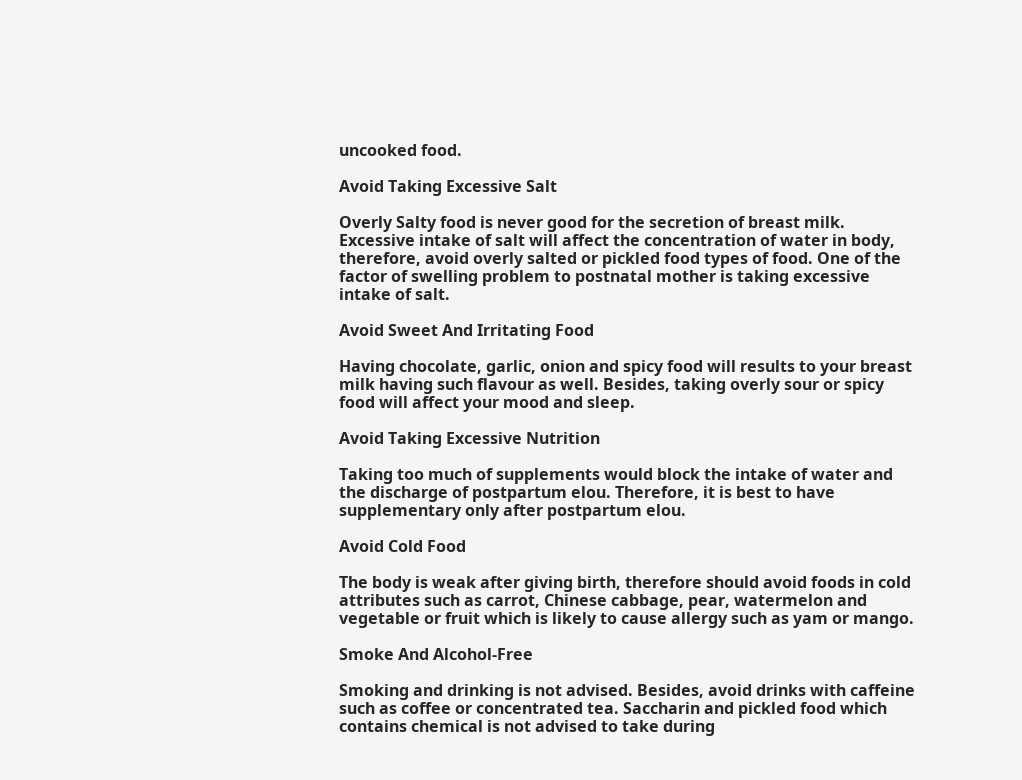uncooked food.

Avoid Taking Excessive Salt

Overly Salty food is never good for the secretion of breast milk. Excessive intake of salt will affect the concentration of water in body, therefore, avoid overly salted or pickled food types of food. One of the factor of swelling problem to postnatal mother is taking excessive intake of salt.

Avoid Sweet And Irritating Food

Having chocolate, garlic, onion and spicy food will results to your breast milk having such flavour as well. Besides, taking overly sour or spicy food will affect your mood and sleep.

Avoid Taking Excessive Nutrition

Taking too much of supplements would block the intake of water and the discharge of postpartum elou. Therefore, it is best to have supplementary only after postpartum elou.

Avoid Cold Food

The body is weak after giving birth, therefore should avoid foods in cold attributes such as carrot, Chinese cabbage, pear, watermelon and vegetable or fruit which is likely to cause allergy such as yam or mango.

Smoke And Alcohol-Free

Smoking and drinking is not advised. Besides, avoid drinks with caffeine such as coffee or concentrated tea. Saccharin and pickled food which contains chemical is not advised to take during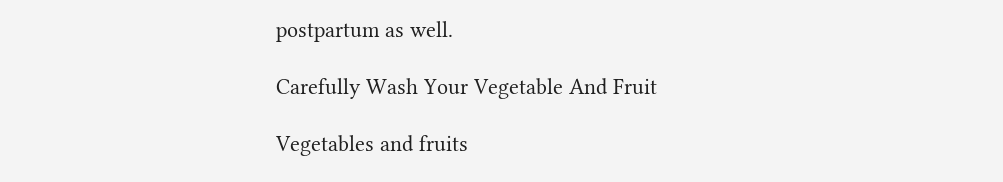postpartum as well.

Carefully Wash Your Vegetable And Fruit

Vegetables and fruits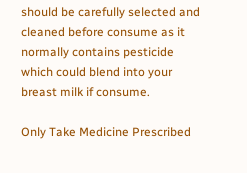should be carefully selected and cleaned before consume as it normally contains pesticide which could blend into your breast milk if consume.

Only Take Medicine Prescribed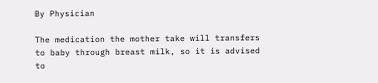By Physician

The medication the mother take will transfers to baby through breast milk, so it is advised to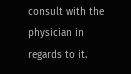consult with the physician in regards to it.